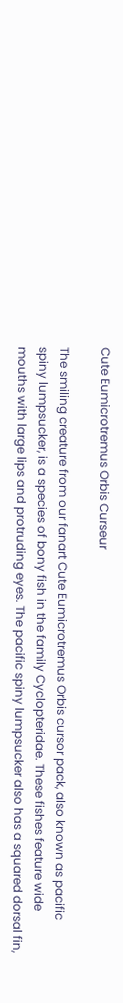Cute Eumicrotremus Orbis Curseur

The smiling creature from our fanart Cute Eumicrotremus Orbis cursor pack, also known as pacific spiny lumpsucker, is a species of bony fish in the family Cyclopteridae. These fishes feature wide mouths with large lips and protruding eyes. The pacific spiny lumpsucker also has a squared dorsal fin,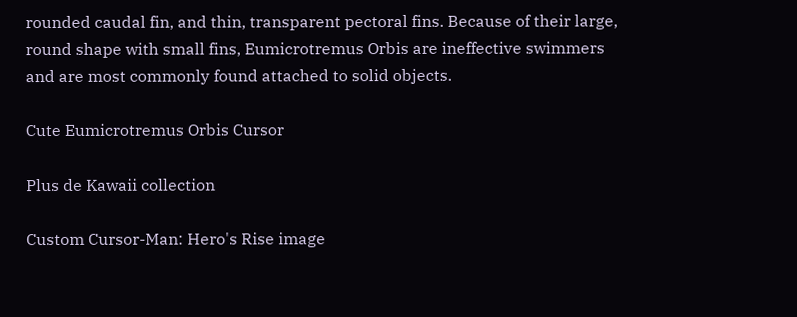rounded caudal fin, and thin, transparent pectoral fins. Because of their large, round shape with small fins, Eumicrotremus Orbis are ineffective swimmers and are most commonly found attached to solid objects.

Cute Eumicrotremus Orbis Cursor

Plus de Kawaii collection

Custom Cursor-Man: Hero's Rise image